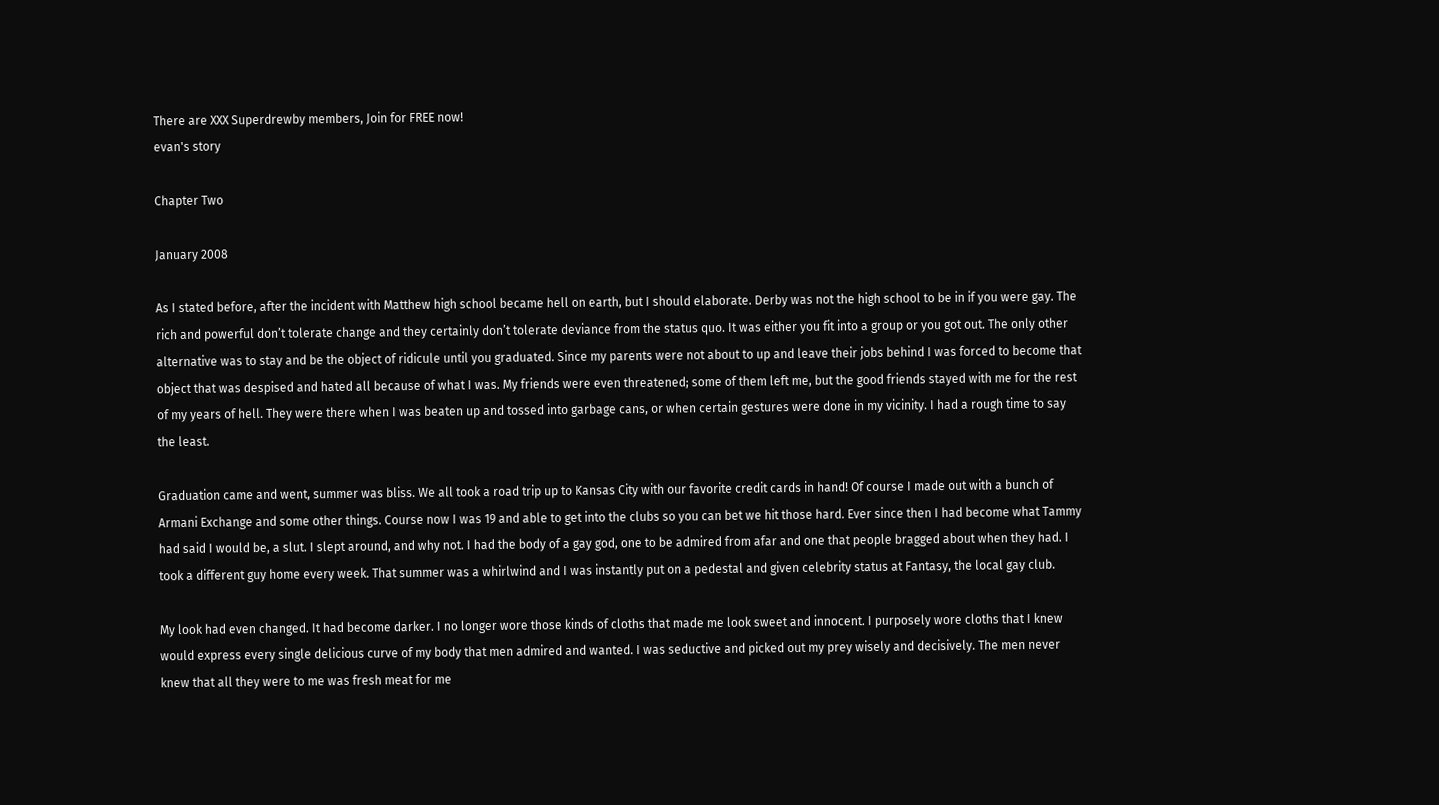There are XXX Superdrewby members, Join for FREE now!
evan's story

Chapter Two

January 2008

As I stated before, after the incident with Matthew high school became hell on earth, but I should elaborate. Derby was not the high school to be in if you were gay. The rich and powerful don’t tolerate change and they certainly don’t tolerate deviance from the status quo. It was either you fit into a group or you got out. The only other alternative was to stay and be the object of ridicule until you graduated. Since my parents were not about to up and leave their jobs behind I was forced to become that object that was despised and hated all because of what I was. My friends were even threatened; some of them left me, but the good friends stayed with me for the rest of my years of hell. They were there when I was beaten up and tossed into garbage cans, or when certain gestures were done in my vicinity. I had a rough time to say the least.

Graduation came and went, summer was bliss. We all took a road trip up to Kansas City with our favorite credit cards in hand! Of course I made out with a bunch of Armani Exchange and some other things. Course now I was 19 and able to get into the clubs so you can bet we hit those hard. Ever since then I had become what Tammy had said I would be, a slut. I slept around, and why not. I had the body of a gay god, one to be admired from afar and one that people bragged about when they had. I took a different guy home every week. That summer was a whirlwind and I was instantly put on a pedestal and given celebrity status at Fantasy, the local gay club.

My look had even changed. It had become darker. I no longer wore those kinds of cloths that made me look sweet and innocent. I purposely wore cloths that I knew would express every single delicious curve of my body that men admired and wanted. I was seductive and picked out my prey wisely and decisively. The men never knew that all they were to me was fresh meat for me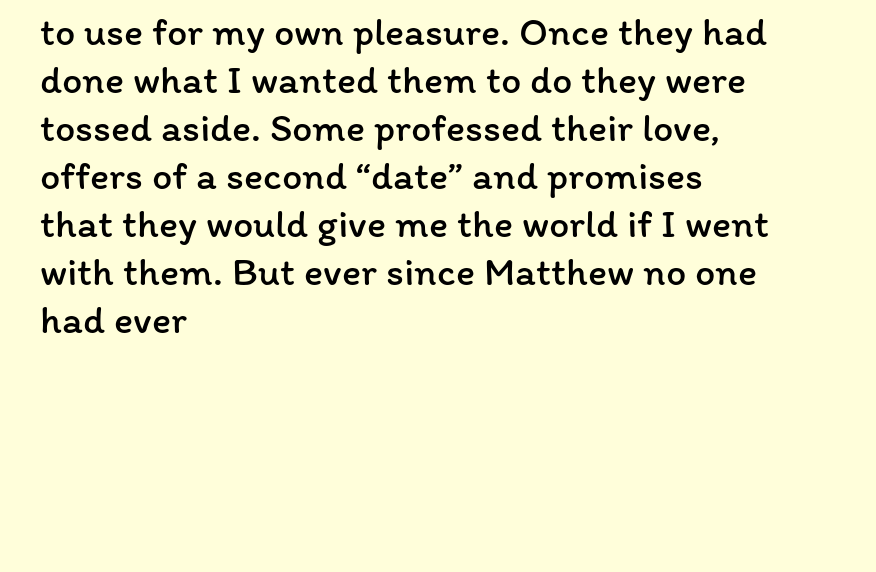to use for my own pleasure. Once they had done what I wanted them to do they were tossed aside. Some professed their love, offers of a second “date” and promises that they would give me the world if I went with them. But ever since Matthew no one had ever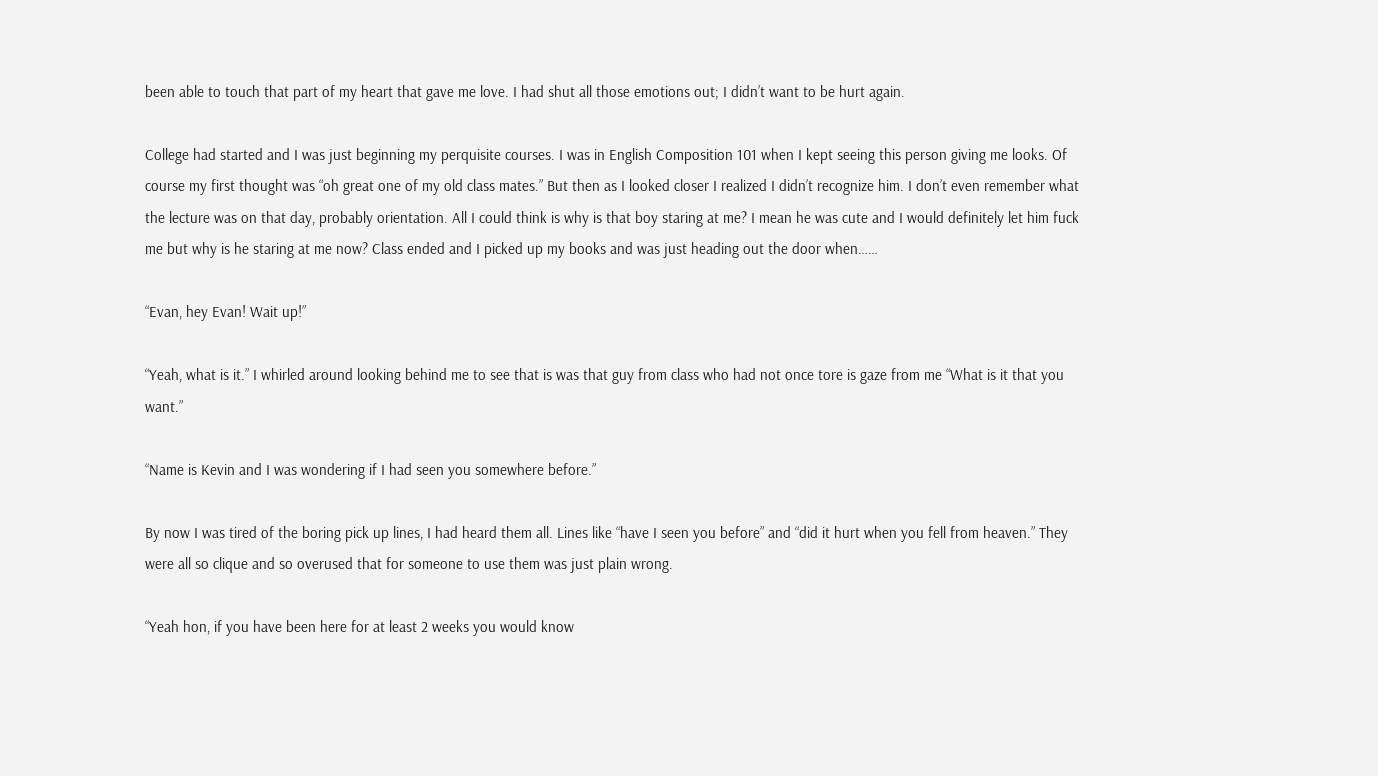been able to touch that part of my heart that gave me love. I had shut all those emotions out; I didn’t want to be hurt again.

College had started and I was just beginning my perquisite courses. I was in English Composition 101 when I kept seeing this person giving me looks. Of course my first thought was “oh great one of my old class mates.” But then as I looked closer I realized I didn’t recognize him. I don’t even remember what the lecture was on that day, probably orientation. All I could think is why is that boy staring at me? I mean he was cute and I would definitely let him fuck me but why is he staring at me now? Class ended and I picked up my books and was just heading out the door when……

“Evan, hey Evan! Wait up!”

“Yeah, what is it.” I whirled around looking behind me to see that is was that guy from class who had not once tore is gaze from me “What is it that you want.”

“Name is Kevin and I was wondering if I had seen you somewhere before.”

By now I was tired of the boring pick up lines, I had heard them all. Lines like “have I seen you before” and “did it hurt when you fell from heaven.” They were all so clique and so overused that for someone to use them was just plain wrong.

“Yeah hon, if you have been here for at least 2 weeks you would know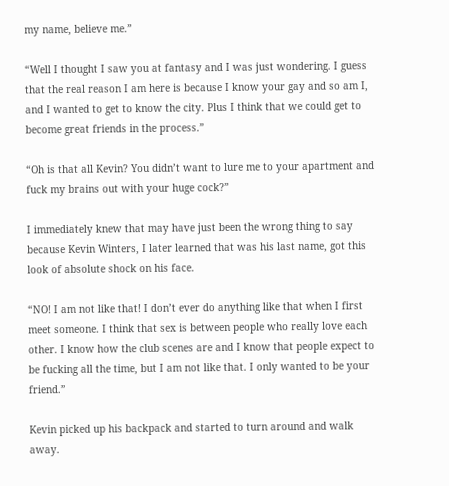my name, believe me.”

“Well I thought I saw you at fantasy and I was just wondering. I guess that the real reason I am here is because I know your gay and so am I, and I wanted to get to know the city. Plus I think that we could get to become great friends in the process.”

“Oh is that all Kevin? You didn’t want to lure me to your apartment and fuck my brains out with your huge cock?”

I immediately knew that may have just been the wrong thing to say because Kevin Winters, I later learned that was his last name, got this look of absolute shock on his face.

“NO! I am not like that! I don’t ever do anything like that when I first meet someone. I think that sex is between people who really love each other. I know how the club scenes are and I know that people expect to be fucking all the time, but I am not like that. I only wanted to be your friend.”

Kevin picked up his backpack and started to turn around and walk away.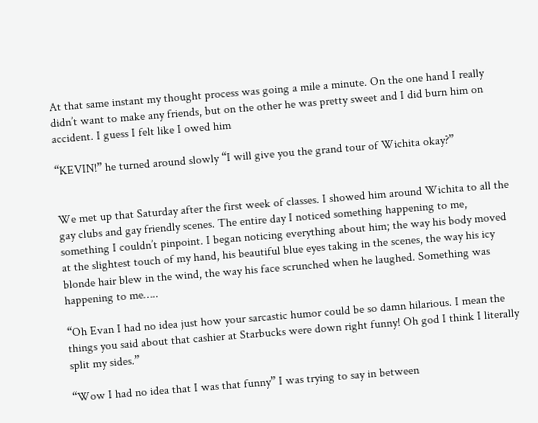At that same instant my thought process was going a mile a minute. On the one hand I really didn’t want to make any friends, but on the other he was pretty sweet and I did burn him on accident. I guess I felt like I owed him

“KEVIN!” he turned around slowly “I will give you the grand tour of Wichita okay?”


We met up that Saturday after the first week of classes. I showed him around Wichita to all the gay clubs and gay friendly scenes. The entire day I noticed something happening to me, something I couldn’t pinpoint. I began noticing everything about him; the way his body moved at the slightest touch of my hand, his beautiful blue eyes taking in the scenes, the way his icy blonde hair blew in the wind, the way his face scrunched when he laughed. Something was happening to me…..

“Oh Evan I had no idea just how your sarcastic humor could be so damn hilarious. I mean the things you said about that cashier at Starbucks were down right funny! Oh god I think I literally split my sides.”

“Wow I had no idea that I was that funny” I was trying to say in between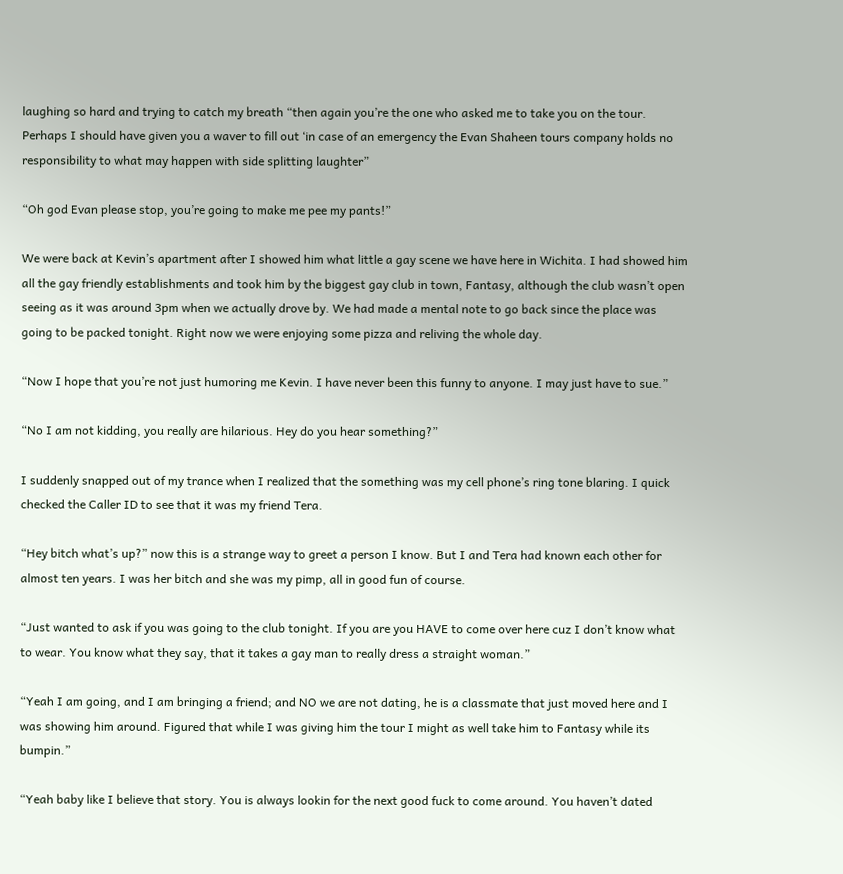laughing so hard and trying to catch my breath “then again you’re the one who asked me to take you on the tour. Perhaps I should have given you a waver to fill out ‘in case of an emergency the Evan Shaheen tours company holds no responsibility to what may happen with side splitting laughter”

“Oh god Evan please stop, you’re going to make me pee my pants!”

We were back at Kevin’s apartment after I showed him what little a gay scene we have here in Wichita. I had showed him all the gay friendly establishments and took him by the biggest gay club in town, Fantasy, although the club wasn’t open seeing as it was around 3pm when we actually drove by. We had made a mental note to go back since the place was going to be packed tonight. Right now we were enjoying some pizza and reliving the whole day.

“Now I hope that you’re not just humoring me Kevin. I have never been this funny to anyone. I may just have to sue.”

“No I am not kidding, you really are hilarious. Hey do you hear something?”

I suddenly snapped out of my trance when I realized that the something was my cell phone’s ring tone blaring. I quick checked the Caller ID to see that it was my friend Tera.

“Hey bitch what’s up?” now this is a strange way to greet a person I know. But I and Tera had known each other for almost ten years. I was her bitch and she was my pimp, all in good fun of course.

“Just wanted to ask if you was going to the club tonight. If you are you HAVE to come over here cuz I don’t know what to wear. You know what they say, that it takes a gay man to really dress a straight woman.”

“Yeah I am going, and I am bringing a friend; and NO we are not dating, he is a classmate that just moved here and I was showing him around. Figured that while I was giving him the tour I might as well take him to Fantasy while its bumpin.”

“Yeah baby like I believe that story. You is always lookin for the next good fuck to come around. You haven’t dated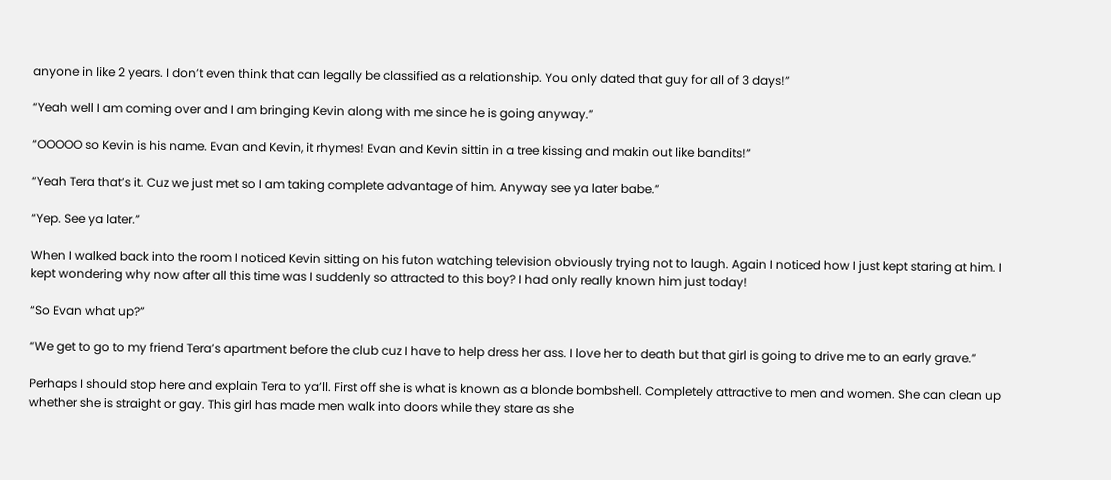anyone in like 2 years. I don’t even think that can legally be classified as a relationship. You only dated that guy for all of 3 days!”

“Yeah well I am coming over and I am bringing Kevin along with me since he is going anyway.”

“OOOOO so Kevin is his name. Evan and Kevin, it rhymes! Evan and Kevin sittin in a tree kissing and makin out like bandits!”

“Yeah Tera that’s it. Cuz we just met so I am taking complete advantage of him. Anyway see ya later babe.”

“Yep. See ya later.”

When I walked back into the room I noticed Kevin sitting on his futon watching television obviously trying not to laugh. Again I noticed how I just kept staring at him. I kept wondering why now after all this time was I suddenly so attracted to this boy? I had only really known him just today!

“So Evan what up?”

“We get to go to my friend Tera’s apartment before the club cuz I have to help dress her ass. I love her to death but that girl is going to drive me to an early grave.”

Perhaps I should stop here and explain Tera to ya’ll. First off she is what is known as a blonde bombshell. Completely attractive to men and women. She can clean up whether she is straight or gay. This girl has made men walk into doors while they stare as she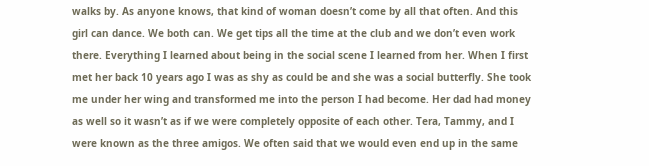walks by. As anyone knows, that kind of woman doesn’t come by all that often. And this girl can dance. We both can. We get tips all the time at the club and we don’t even work there. Everything I learned about being in the social scene I learned from her. When I first met her back 10 years ago I was as shy as could be and she was a social butterfly. She took me under her wing and transformed me into the person I had become. Her dad had money as well so it wasn’t as if we were completely opposite of each other. Tera, Tammy, and I were known as the three amigos. We often said that we would even end up in the same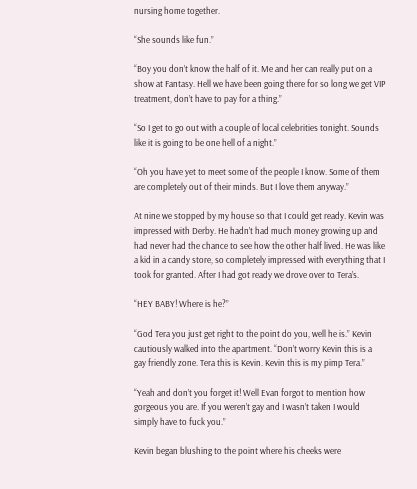nursing home together.

“She sounds like fun.”

“Boy you don’t know the half of it. Me and her can really put on a show at Fantasy. Hell we have been going there for so long we get VIP treatment, don’t have to pay for a thing.”

“So I get to go out with a couple of local celebrities tonight. Sounds like it is going to be one hell of a night.”

“Oh you have yet to meet some of the people I know. Some of them are completely out of their minds. But I love them anyway.”

At nine we stopped by my house so that I could get ready. Kevin was impressed with Derby. He hadn’t had much money growing up and had never had the chance to see how the other half lived. He was like a kid in a candy store, so completely impressed with everything that I took for granted. After I had got ready we drove over to Tera’s.

“HEY BABY! Where is he?”

“God Tera you just get right to the point do you, well he is.” Kevin cautiously walked into the apartment. “Don’t worry Kevin this is a gay friendly zone. Tera this is Kevin. Kevin this is my pimp Tera.”

“Yeah and don’t you forget it! Well Evan forgot to mention how gorgeous you are. If you weren’t gay and I wasn’t taken I would simply have to fuck you.”

Kevin began blushing to the point where his cheeks were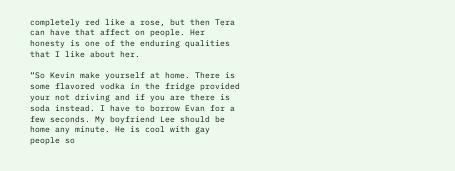completely red like a rose, but then Tera can have that affect on people. Her honesty is one of the enduring qualities that I like about her.

“So Kevin make yourself at home. There is some flavored vodka in the fridge provided your not driving and if you are there is soda instead. I have to borrow Evan for a few seconds. My boyfriend Lee should be home any minute. He is cool with gay people so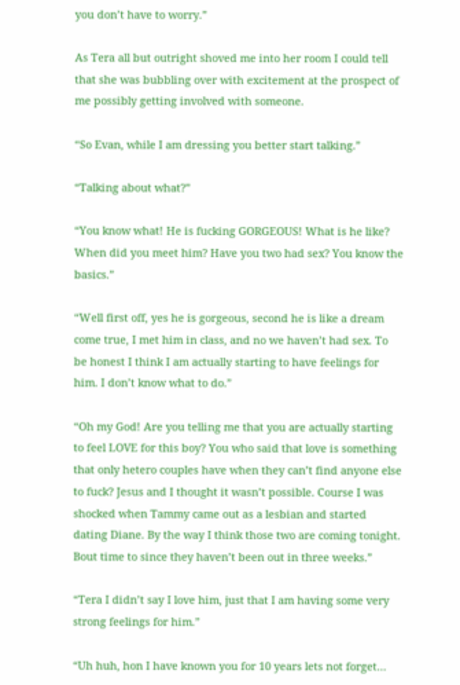you don’t have to worry.”

As Tera all but outright shoved me into her room I could tell that she was bubbling over with excitement at the prospect of me possibly getting involved with someone.

“So Evan, while I am dressing you better start talking.”

“Talking about what?”

“You know what! He is fucking GORGEOUS! What is he like? When did you meet him? Have you two had sex? You know the basics.”

“Well first off, yes he is gorgeous, second he is like a dream come true, I met him in class, and no we haven’t had sex. To be honest I think I am actually starting to have feelings for him. I don’t know what to do.”

“Oh my God! Are you telling me that you are actually starting to feel LOVE for this boy? You who said that love is something that only hetero couples have when they can’t find anyone else to fuck? Jesus and I thought it wasn’t possible. Course I was shocked when Tammy came out as a lesbian and started dating Diane. By the way I think those two are coming tonight. Bout time to since they haven’t been out in three weeks.”

“Tera I didn’t say I love him, just that I am having some very strong feelings for him.”

“Uh huh, hon I have known you for 10 years lets not forget…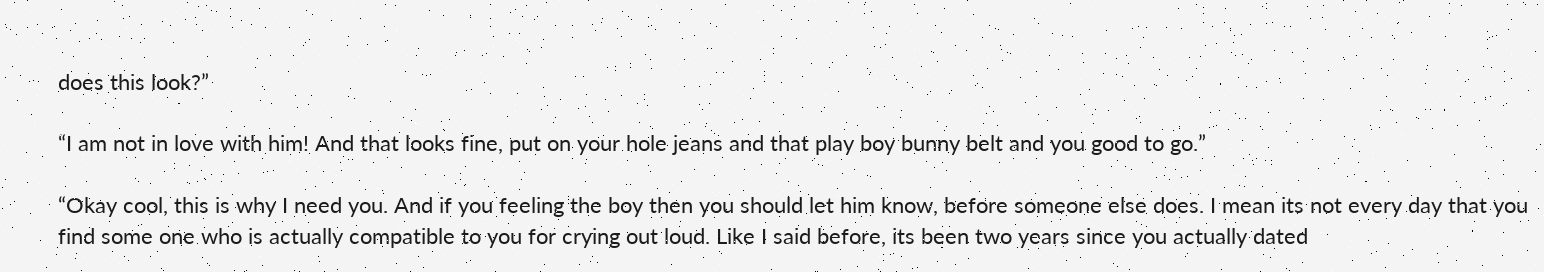does this look?”

“I am not in love with him! And that looks fine, put on your hole jeans and that play boy bunny belt and you good to go.”

“Okay cool, this is why I need you. And if you feeling the boy then you should let him know, before someone else does. I mean its not every day that you find some one who is actually compatible to you for crying out loud. Like I said before, its been two years since you actually dated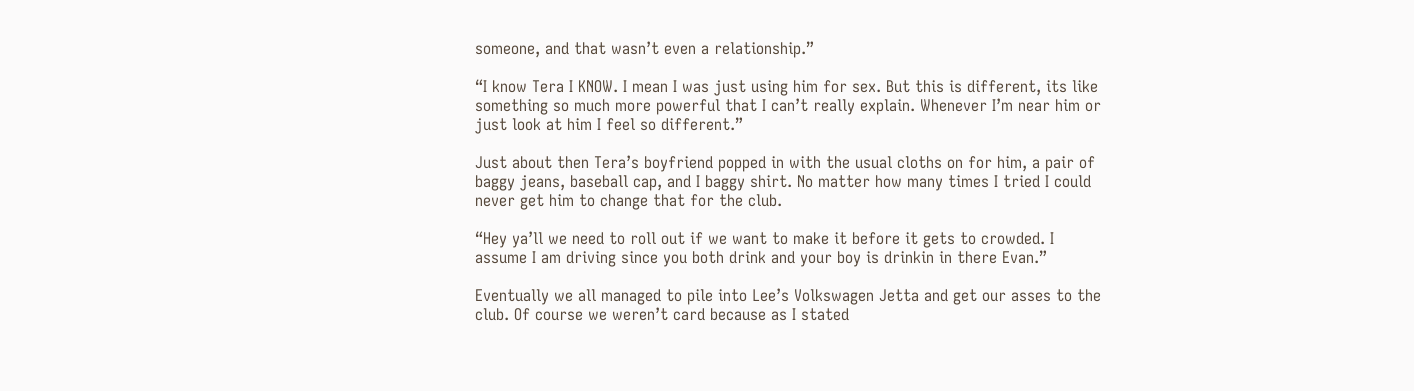someone, and that wasn’t even a relationship.”

“I know Tera I KNOW. I mean I was just using him for sex. But this is different, its like something so much more powerful that I can’t really explain. Whenever I’m near him or just look at him I feel so different.”

Just about then Tera’s boyfriend popped in with the usual cloths on for him, a pair of baggy jeans, baseball cap, and I baggy shirt. No matter how many times I tried I could never get him to change that for the club.

“Hey ya’ll we need to roll out if we want to make it before it gets to crowded. I assume I am driving since you both drink and your boy is drinkin in there Evan.”

Eventually we all managed to pile into Lee’s Volkswagen Jetta and get our asses to the club. Of course we weren’t card because as I stated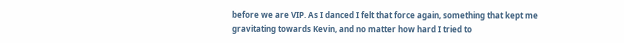before we are VIP. As I danced I felt that force again, something that kept me gravitating towards Kevin, and no matter how hard I tried to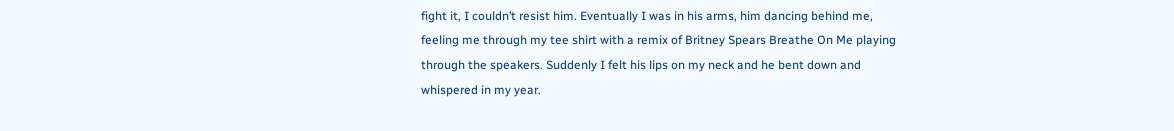fight it, I couldn’t resist him. Eventually I was in his arms, him dancing behind me, feeling me through my tee shirt with a remix of Britney Spears Breathe On Me playing through the speakers. Suddenly I felt his lips on my neck and he bent down and whispered in my year.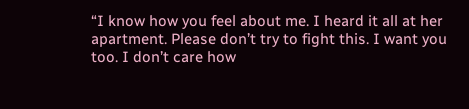“I know how you feel about me. I heard it all at her apartment. Please don’t try to fight this. I want you too. I don’t care how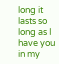long it lasts so long as I have you in my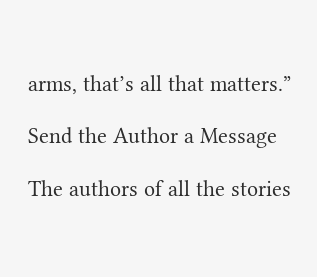arms, that’s all that matters.”

Send the Author a Message

The authors of all the stories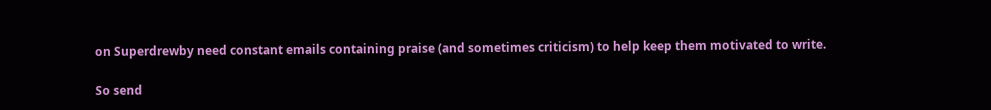on Superdrewby need constant emails containing praise (and sometimes criticism) to help keep them motivated to write.

So send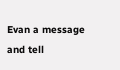Evan a message and tell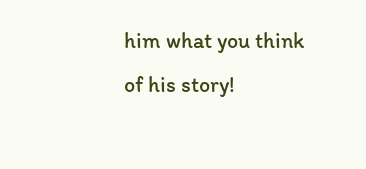him what you think of his story!